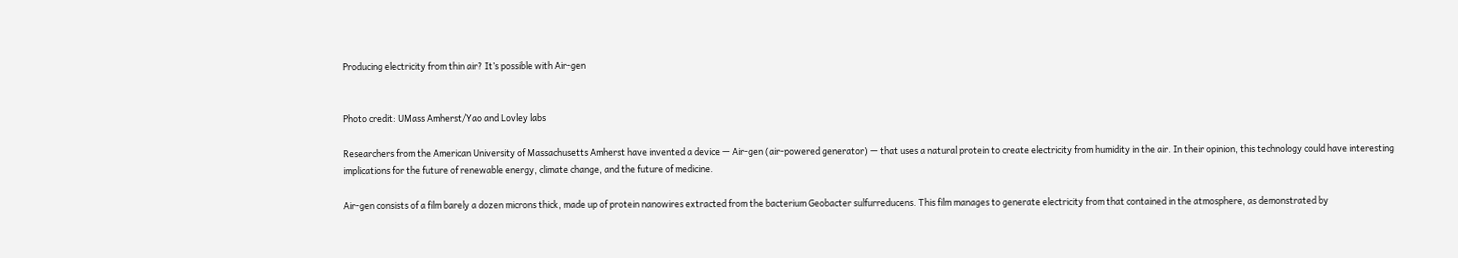Producing electricity from thin air? It’s possible with Air-gen


Photo credit: UMass Amherst/Yao and Lovley labs

Researchers from the American University of Massachusetts Amherst have invented a device — Air-gen (air-powered generator) — that uses a natural protein to create electricity from humidity in the air. In their opinion, this technology could have interesting implications for the future of renewable energy, climate change, and the future of medicine.

Air-gen consists of a film barely a dozen microns thick, made up of protein nanowires extracted from the bacterium Geobacter sulfurreducens. This film manages to generate electricity from that contained in the atmosphere, as demonstrated by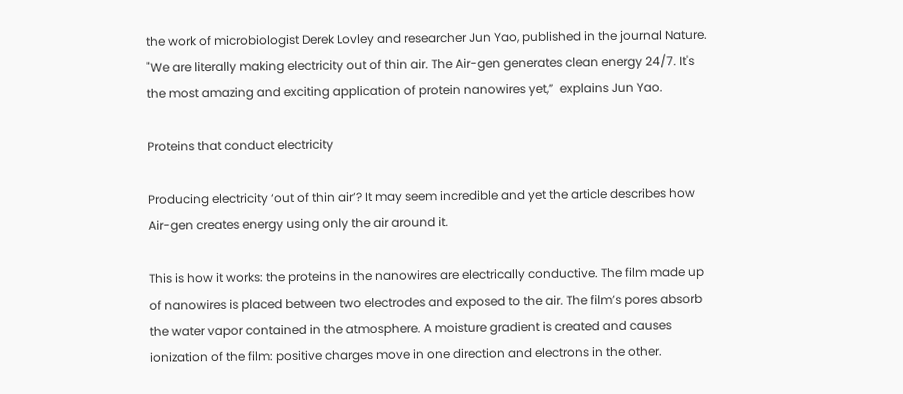the work of microbiologist Derek Lovley and researcher Jun Yao, published in the journal Nature. "We are literally making electricity out of thin air. The Air-gen generates clean energy 24/7. It's the most amazing and exciting application of protein nanowires yet,”  explains Jun Yao.

Proteins that conduct electricity

Producing electricity ‘out of thin air’? It may seem incredible and yet the article describes how Air-gen creates energy using only the air around it.

This is how it works: the proteins in the nanowires are electrically conductive. The film made up of nanowires is placed between two electrodes and exposed to the air. The film’s pores absorb the water vapor contained in the atmosphere. A moisture gradient is created and causes ionization of the film: positive charges move in one direction and electrons in the other.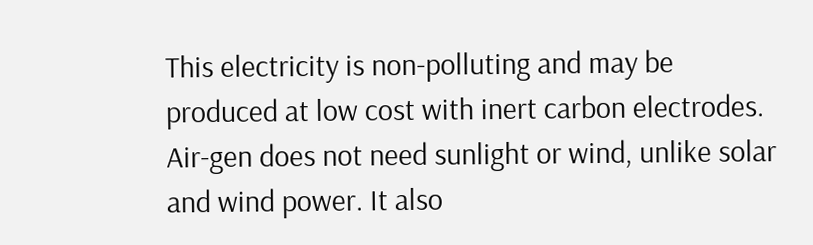This electricity is non-polluting and may be produced at low cost with inert carbon electrodes. Air-gen does not need sunlight or wind, unlike solar and wind power. It also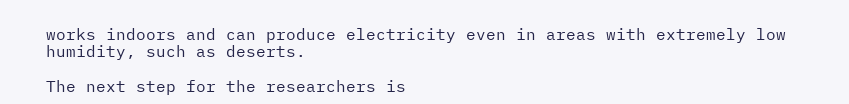works indoors and can produce electricity even in areas with extremely low humidity, such as deserts.

The next step for the researchers is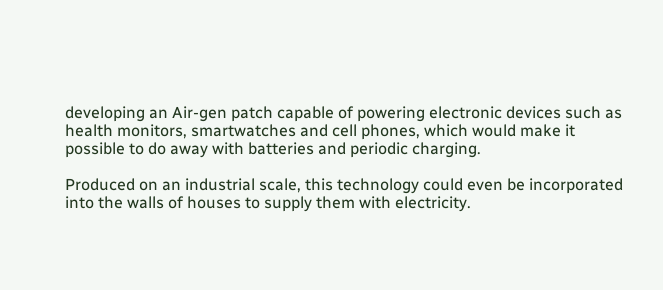developing an Air-gen patch capable of powering electronic devices such as health monitors, smartwatches and cell phones, which would make it possible to do away with batteries and periodic charging.

Produced on an industrial scale, this technology could even be incorporated into the walls of houses to supply them with electricity.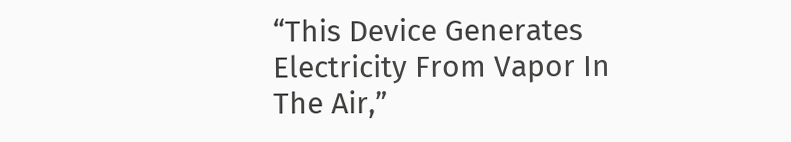“This Device Generates Electricity From Vapor In The Air,”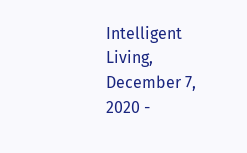Intelligent Living, December 7, 2020 -